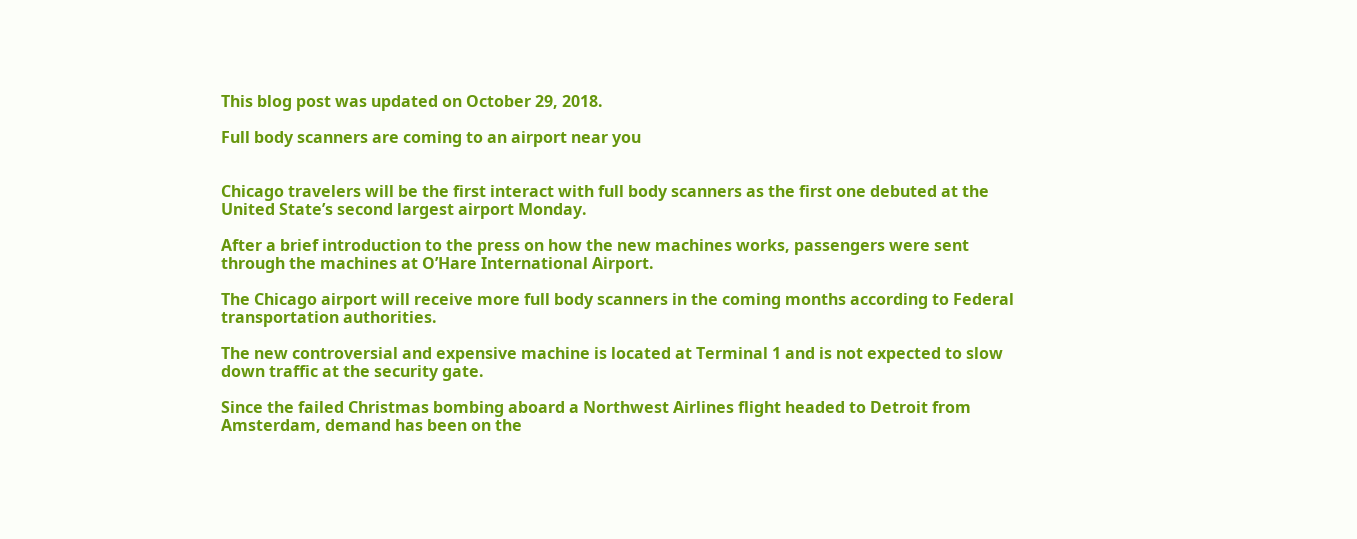This blog post was updated on October 29, 2018.

Full body scanners are coming to an airport near you


Chicago travelers will be the first interact with full body scanners as the first one debuted at the United State’s second largest airport Monday.

After a brief introduction to the press on how the new machines works, passengers were sent through the machines at O’Hare International Airport.

The Chicago airport will receive more full body scanners in the coming months according to Federal transportation authorities.

The new controversial and expensive machine is located at Terminal 1 and is not expected to slow down traffic at the security gate.

Since the failed Christmas bombing aboard a Northwest Airlines flight headed to Detroit from Amsterdam, demand has been on the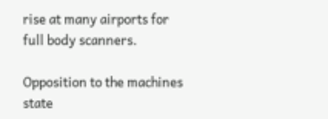rise at many airports for full body scanners.

Opposition to the machines state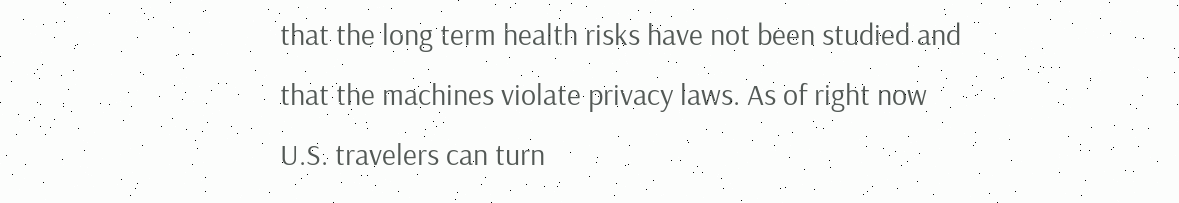that the long term health risks have not been studied and that the machines violate privacy laws. As of right now U.S. travelers can turn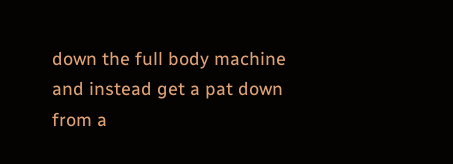down the full body machine and instead get a pat down from a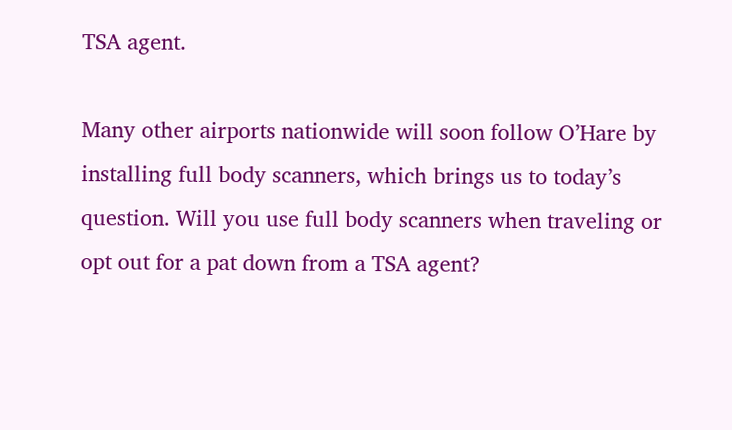TSA agent.

Many other airports nationwide will soon follow O’Hare by installing full body scanners, which brings us to today’s question. Will you use full body scanners when traveling or opt out for a pat down from a TSA agent?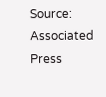Source: Associated Press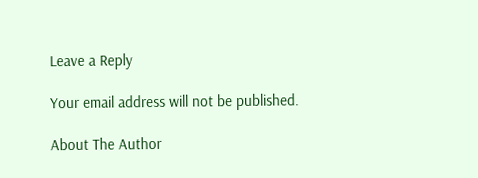Leave a Reply

Your email address will not be published.

About The Author